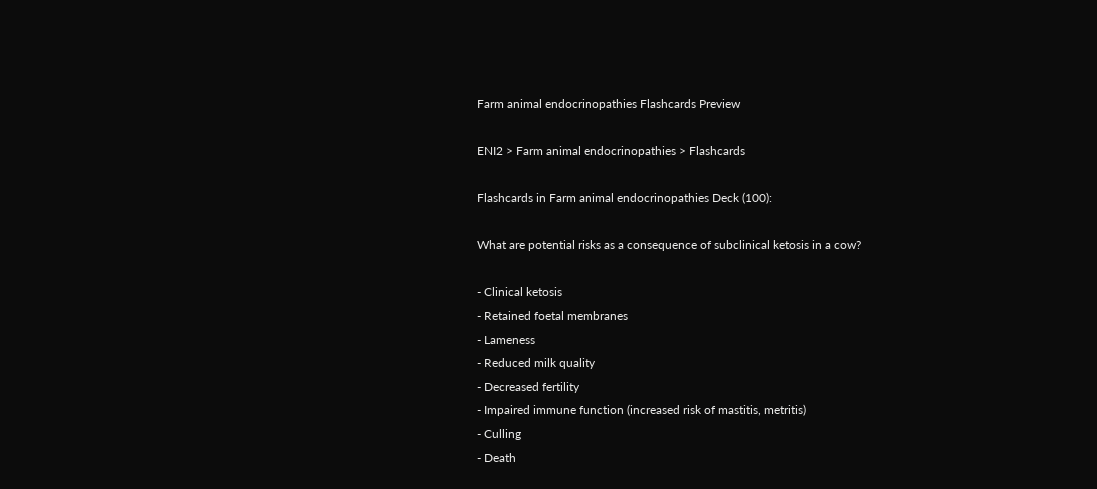Farm animal endocrinopathies Flashcards Preview

ENI2 > Farm animal endocrinopathies > Flashcards

Flashcards in Farm animal endocrinopathies Deck (100):

What are potential risks as a consequence of subclinical ketosis in a cow?

- Clinical ketosis
- Retained foetal membranes
- Lameness
- Reduced milk quality
- Decreased fertility
- Impaired immune function (increased risk of mastitis, metritis)
- Culling
- Death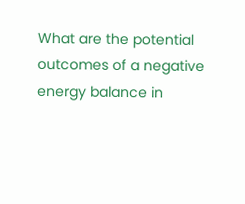What are the potential outcomes of a negative energy balance in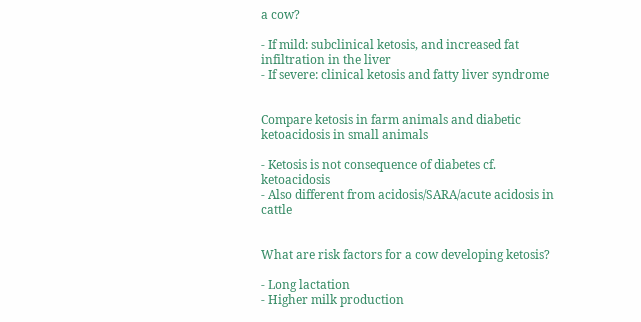a cow?

- If mild: subclinical ketosis, and increased fat infiltration in the liver
- If severe: clinical ketosis and fatty liver syndrome


Compare ketosis in farm animals and diabetic ketoacidosis in small animals

- Ketosis is not consequence of diabetes cf. ketoacidosis
- Also different from acidosis/SARA/acute acidosis in cattle


What are risk factors for a cow developing ketosis?

- Long lactation
- Higher milk production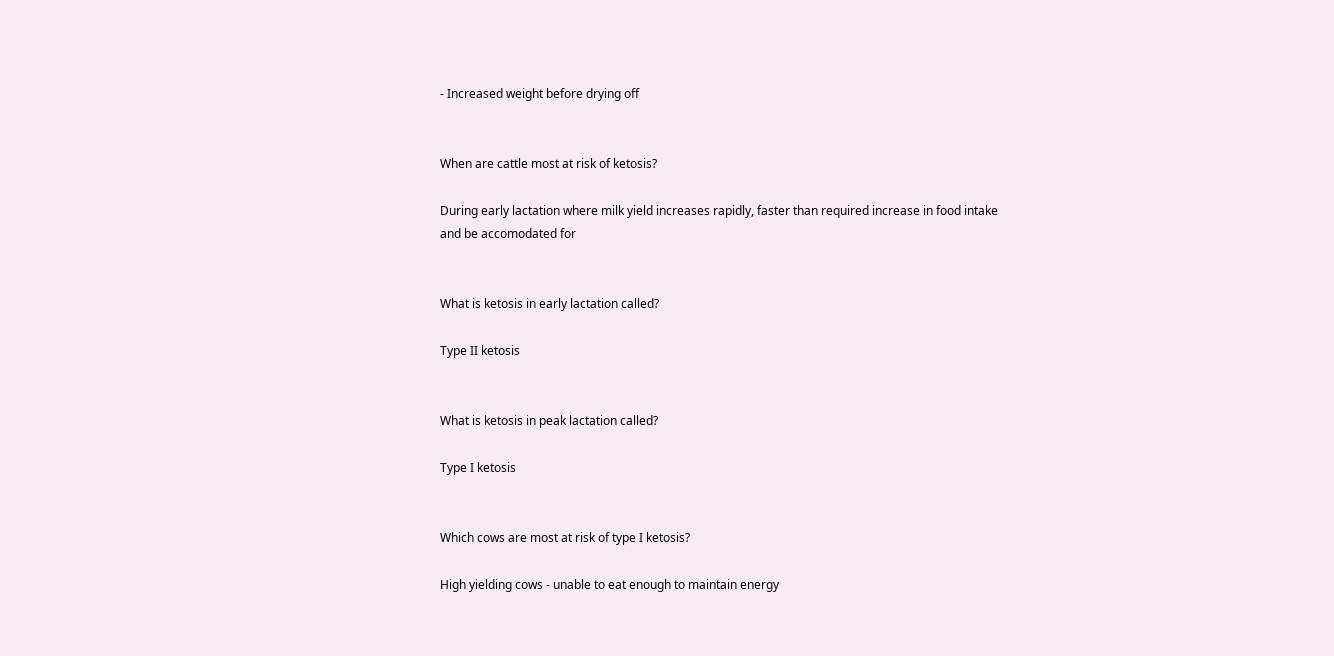- Increased weight before drying off


When are cattle most at risk of ketosis?

During early lactation where milk yield increases rapidly, faster than required increase in food intake and be accomodated for


What is ketosis in early lactation called?

Type II ketosis


What is ketosis in peak lactation called?

Type I ketosis


Which cows are most at risk of type I ketosis?

High yielding cows - unable to eat enough to maintain energy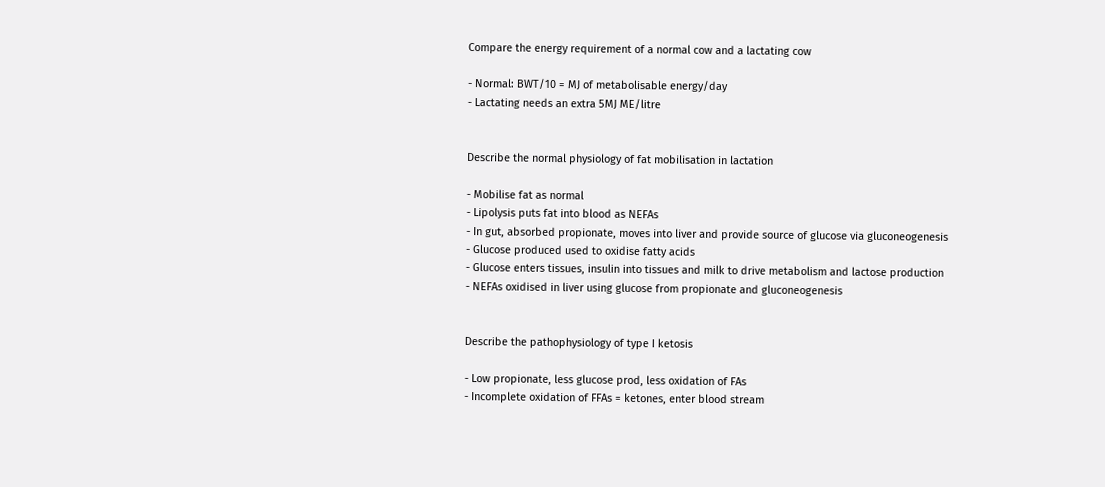Compare the energy requirement of a normal cow and a lactating cow

- Normal: BWT/10 = MJ of metabolisable energy/day
- Lactating needs an extra 5MJ ME/litre


Describe the normal physiology of fat mobilisation in lactation

- Mobilise fat as normal
- Lipolysis puts fat into blood as NEFAs
- In gut, absorbed propionate, moves into liver and provide source of glucose via gluconeogenesis
- Glucose produced used to oxidise fatty acids
- Glucose enters tissues, insulin into tissues and milk to drive metabolism and lactose production
- NEFAs oxidised in liver using glucose from propionate and gluconeogenesis


Describe the pathophysiology of type I ketosis

- Low propionate, less glucose prod, less oxidation of FAs
- Incomplete oxidation of FFAs = ketones, enter blood stream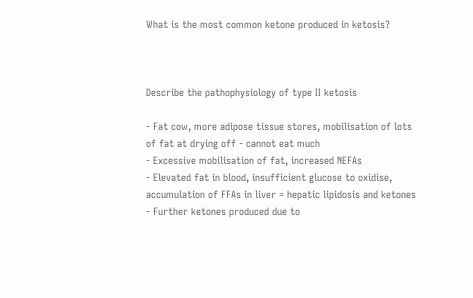What is the most common ketone produced in ketosis?



Describe the pathophysiology of type II ketosis

- Fat cow, more adipose tissue stores, mobilisation of lots of fat at drying off - cannot eat much
- Excessive mobilisation of fat, increased NEFAs
- Elevated fat in blood, insufficient glucose to oxidise, accumulation of FFAs in liver = hepatic lipidosis and ketones
- Further ketones produced due to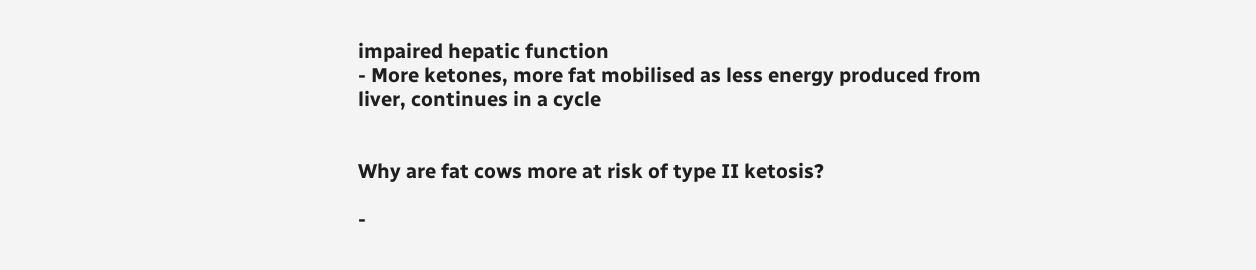impaired hepatic function
- More ketones, more fat mobilised as less energy produced from liver, continues in a cycle


Why are fat cows more at risk of type II ketosis?

-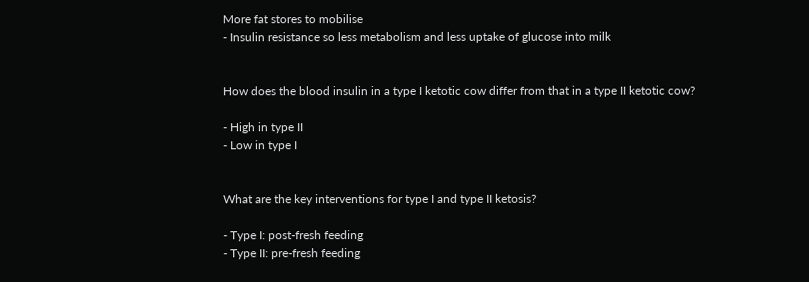More fat stores to mobilise
- Insulin resistance so less metabolism and less uptake of glucose into milk


How does the blood insulin in a type I ketotic cow differ from that in a type II ketotic cow?

- High in type II
- Low in type I


What are the key interventions for type I and type II ketosis?

- Type I: post-fresh feeding
- Type II: pre-fresh feeding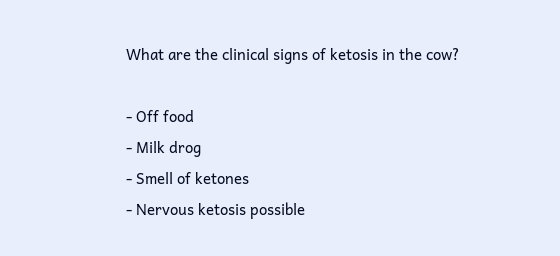What are the clinical signs of ketosis in the cow?

- Off food
- Milk drog
- Smell of ketones
- Nervous ketosis possible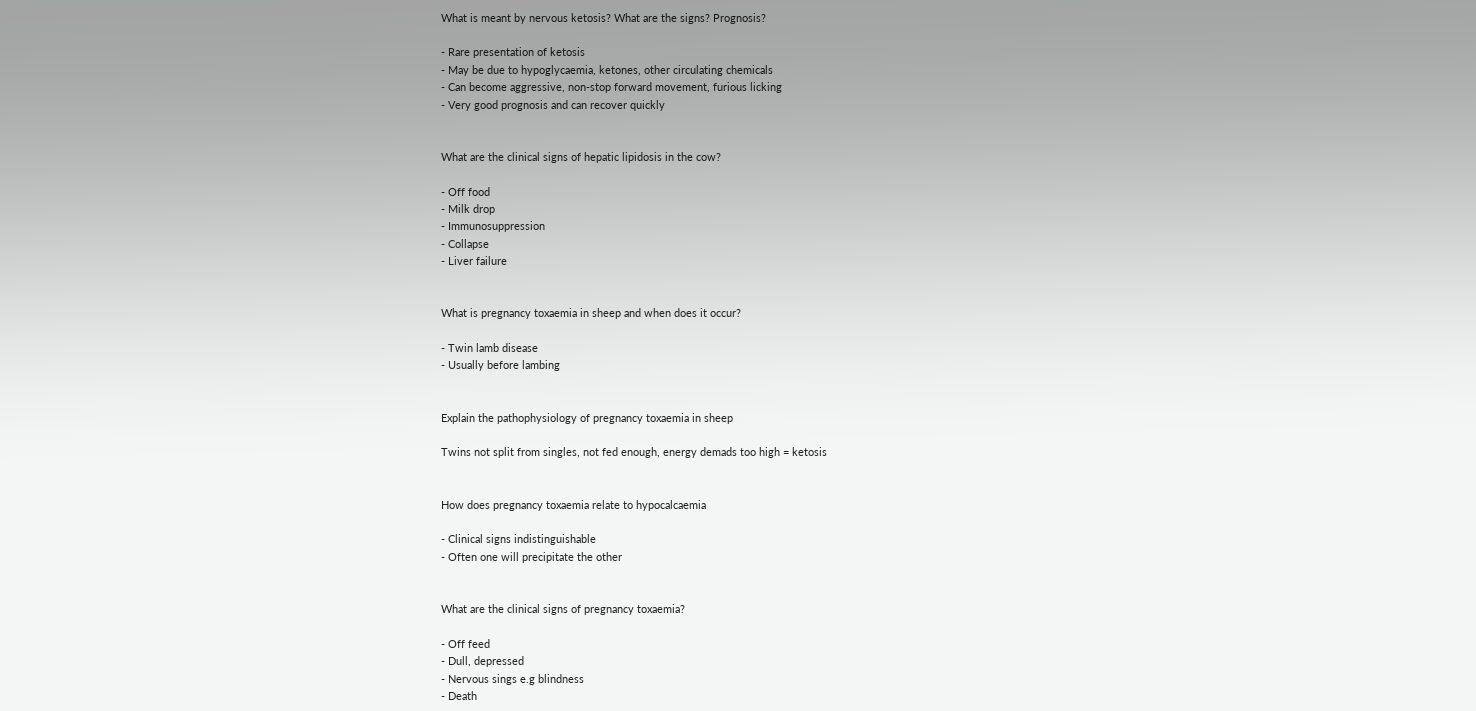What is meant by nervous ketosis? What are the signs? Prognosis?

- Rare presentation of ketosis
- May be due to hypoglycaemia, ketones, other circulating chemicals
- Can become aggressive, non-stop forward movement, furious licking
- Very good prognosis and can recover quickly


What are the clinical signs of hepatic lipidosis in the cow?

- Off food
- Milk drop
- Immunosuppression
- Collapse
- Liver failure


What is pregnancy toxaemia in sheep and when does it occur?

- Twin lamb disease
- Usually before lambing


Explain the pathophysiology of pregnancy toxaemia in sheep

Twins not split from singles, not fed enough, energy demads too high = ketosis


How does pregnancy toxaemia relate to hypocalcaemia

- Clinical signs indistinguishable
- Often one will precipitate the other


What are the clinical signs of pregnancy toxaemia?

- Off feed
- Dull, depressed
- Nervous sings e.g blindness
- Death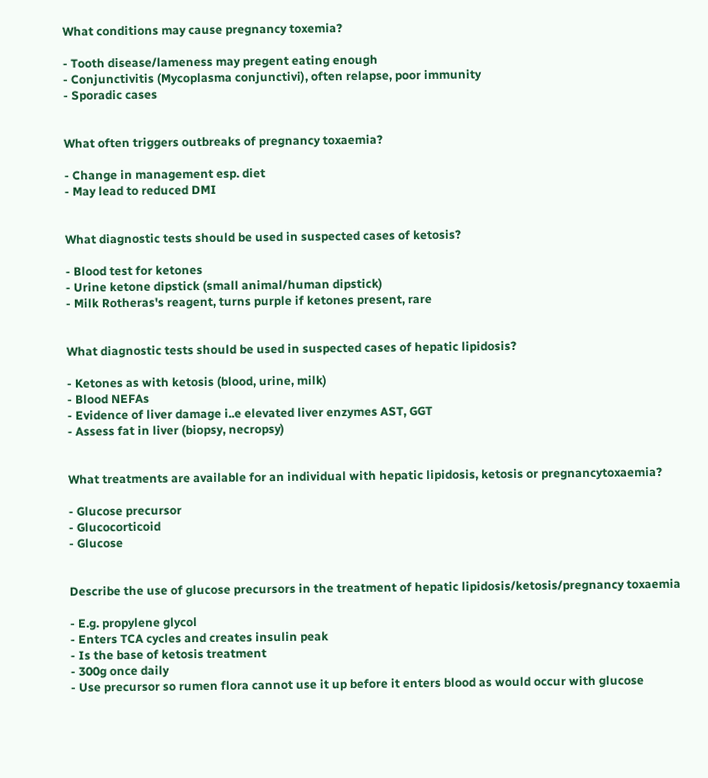What conditions may cause pregnancy toxemia?

- Tooth disease/lameness may pregent eating enough
- Conjunctivitis (Mycoplasma conjunctivi), often relapse, poor immunity
- Sporadic cases


What often triggers outbreaks of pregnancy toxaemia?

- Change in management esp. diet
- May lead to reduced DMI


What diagnostic tests should be used in suspected cases of ketosis?

- Blood test for ketones
- Urine ketone dipstick (small animal/human dipstick)
- Milk Rotheras's reagent, turns purple if ketones present, rare


What diagnostic tests should be used in suspected cases of hepatic lipidosis?

- Ketones as with ketosis (blood, urine, milk)
- Blood NEFAs
- Evidence of liver damage i..e elevated liver enzymes AST, GGT
- Assess fat in liver (biopsy, necropsy)


What treatments are available for an individual with hepatic lipidosis, ketosis or pregnancytoxaemia?

- Glucose precursor
- Glucocorticoid
- Glucose


Describe the use of glucose precursors in the treatment of hepatic lipidosis/ketosis/pregnancy toxaemia

- E.g. propylene glycol
- Enters TCA cycles and creates insulin peak
- Is the base of ketosis treatment
- 300g once daily
- Use precursor so rumen flora cannot use it up before it enters blood as would occur with glucose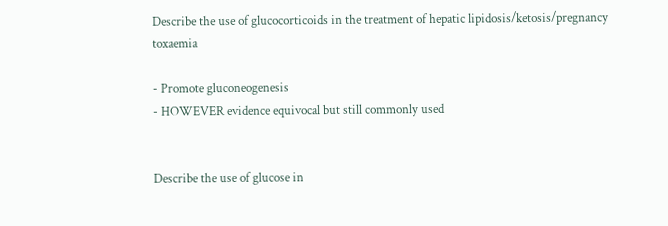Describe the use of glucocorticoids in the treatment of hepatic lipidosis/ketosis/pregnancy toxaemia

- Promote gluconeogenesis
- HOWEVER evidence equivocal but still commonly used


Describe the use of glucose in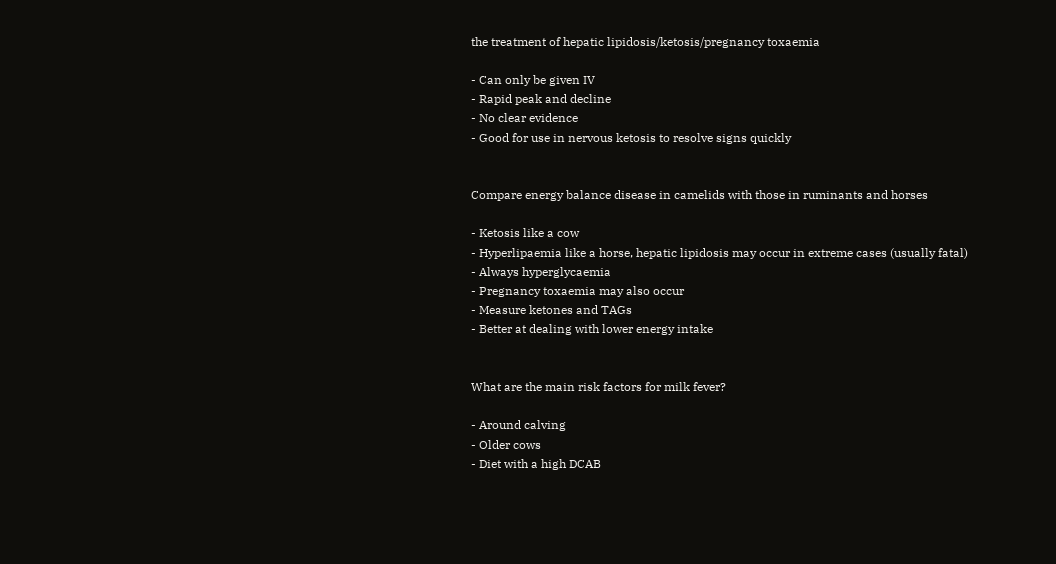the treatment of hepatic lipidosis/ketosis/pregnancy toxaemia

- Can only be given IV
- Rapid peak and decline
- No clear evidence
- Good for use in nervous ketosis to resolve signs quickly


Compare energy balance disease in camelids with those in ruminants and horses

- Ketosis like a cow
- Hyperlipaemia like a horse, hepatic lipidosis may occur in extreme cases (usually fatal)
- Always hyperglycaemia
- Pregnancy toxaemia may also occur
- Measure ketones and TAGs
- Better at dealing with lower energy intake


What are the main risk factors for milk fever?

- Around calving
- Older cows
- Diet with a high DCAB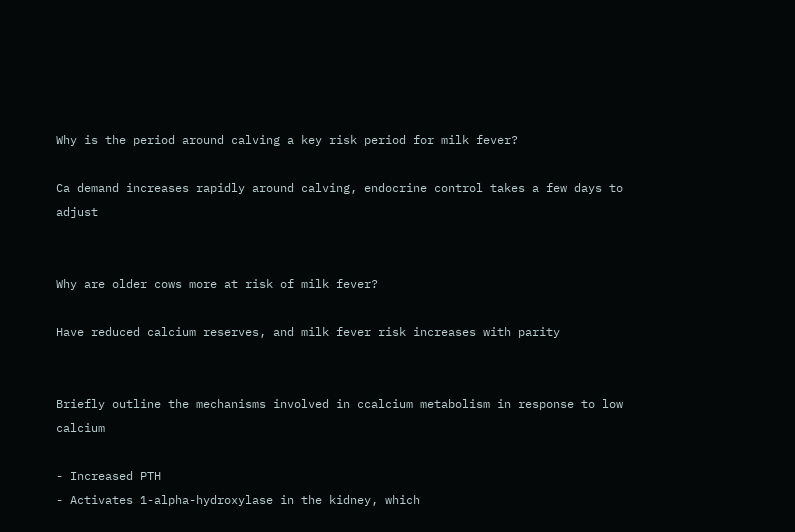Why is the period around calving a key risk period for milk fever?

Ca demand increases rapidly around calving, endocrine control takes a few days to adjust


Why are older cows more at risk of milk fever?

Have reduced calcium reserves, and milk fever risk increases with parity


Briefly outline the mechanisms involved in ccalcium metabolism in response to low calcium

- Increased PTH
- Activates 1-alpha-hydroxylase in the kidney, which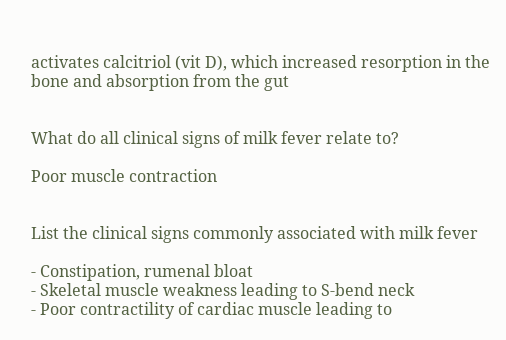activates calcitriol (vit D), which increased resorption in the bone and absorption from the gut


What do all clinical signs of milk fever relate to?

Poor muscle contraction


List the clinical signs commonly associated with milk fever

- Constipation, rumenal bloat
- Skeletal muscle weakness leading to S-bend neck
- Poor contractility of cardiac muscle leading to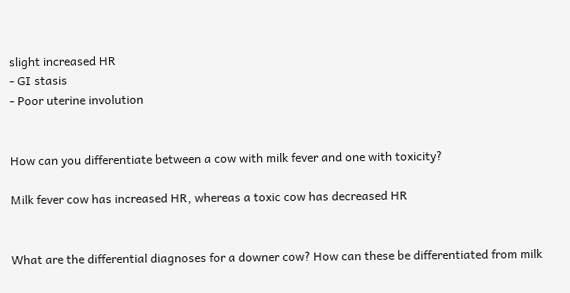slight increased HR
- GI stasis
- Poor uterine involution


How can you differentiate between a cow with milk fever and one with toxicity?

Milk fever cow has increased HR, whereas a toxic cow has decreased HR


What are the differential diagnoses for a downer cow? How can these be differentiated from milk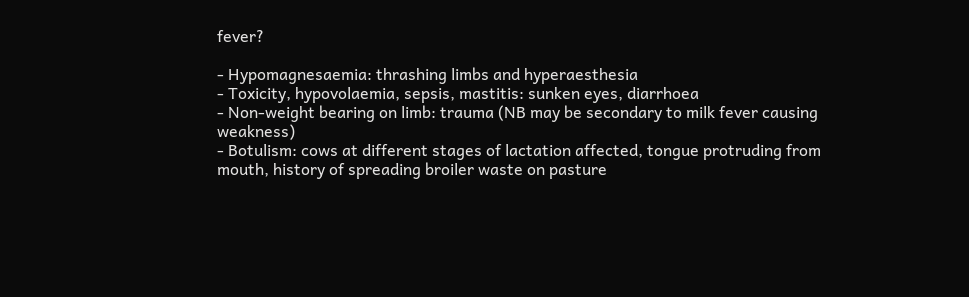fever?

- Hypomagnesaemia: thrashing limbs and hyperaesthesia
- Toxicity, hypovolaemia, sepsis, mastitis: sunken eyes, diarrhoea
- Non-weight bearing on limb: trauma (NB may be secondary to milk fever causing weakness)
- Botulism: cows at different stages of lactation affected, tongue protruding from mouth, history of spreading broiler waste on pasture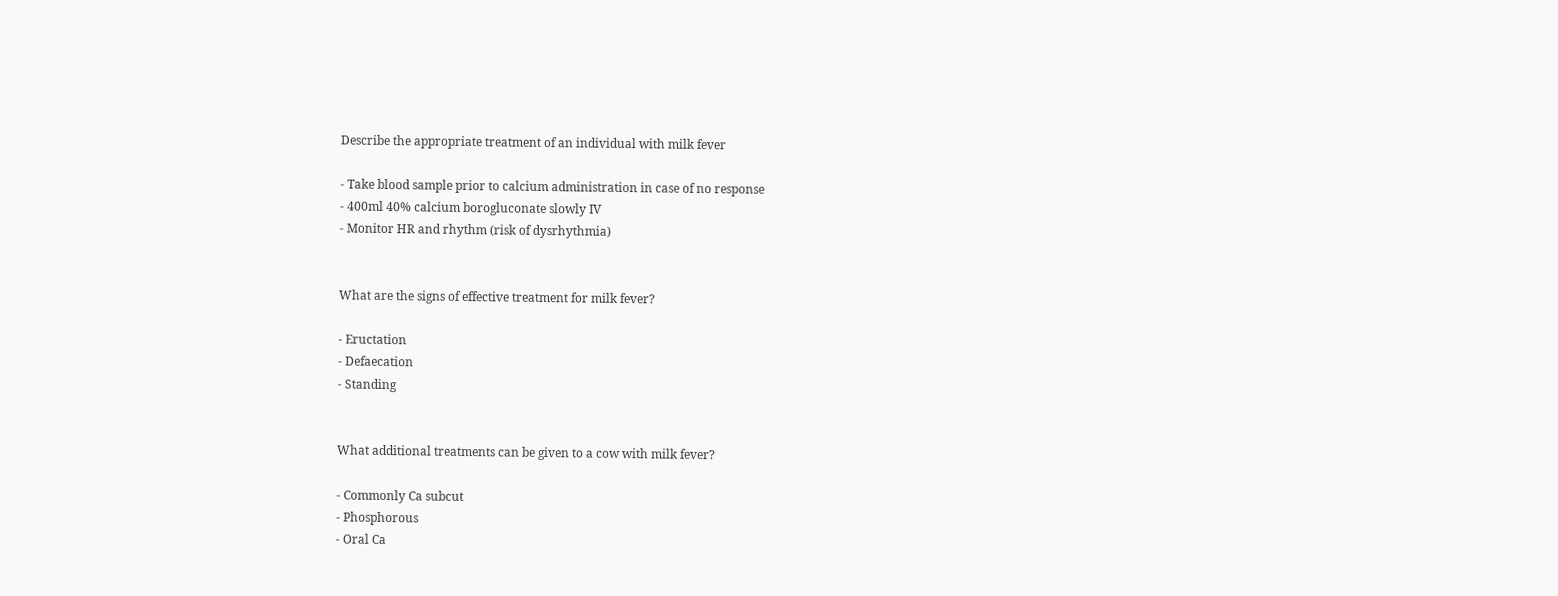Describe the appropriate treatment of an individual with milk fever

- Take blood sample prior to calcium administration in case of no response
- 400ml 40% calcium borogluconate slowly IV
- Monitor HR and rhythm (risk of dysrhythmia)


What are the signs of effective treatment for milk fever?

- Eructation
- Defaecation
- Standing


What additional treatments can be given to a cow with milk fever?

- Commonly Ca subcut
- Phosphorous
- Oral Ca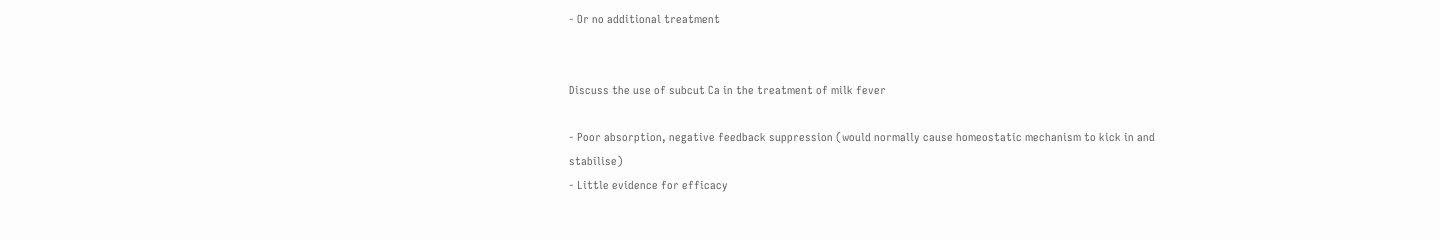- Or no additional treatment


Discuss the use of subcut Ca in the treatment of milk fever

- Poor absorption, negative feedback suppression (would normally cause homeostatic mechanism to kick in and stabilise)
- Little evidence for efficacy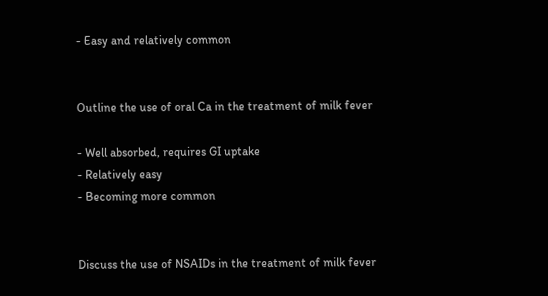- Easy and relatively common


Outline the use of oral Ca in the treatment of milk fever

- Well absorbed, requires GI uptake
- Relatively easy
- Becoming more common


Discuss the use of NSAIDs in the treatment of milk fever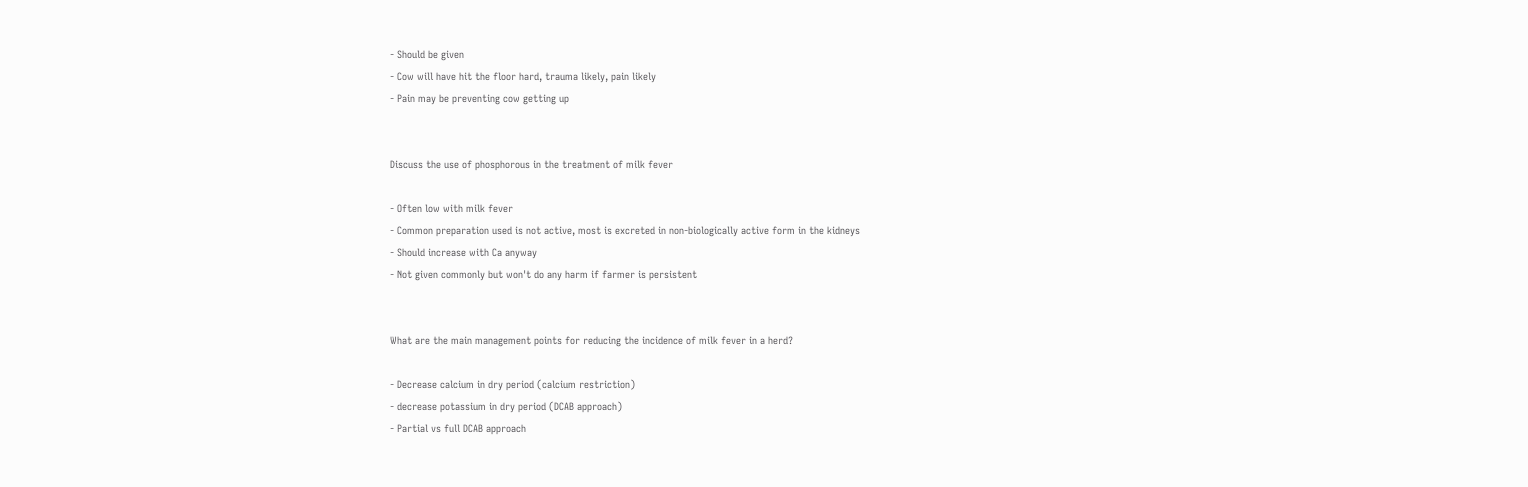- Should be given
- Cow will have hit the floor hard, trauma likely, pain likely
- Pain may be preventing cow getting up


Discuss the use of phosphorous in the treatment of milk fever

- Often low with milk fever
- Common preparation used is not active, most is excreted in non-biologically active form in the kidneys
- Should increase with Ca anyway
- Not given commonly but won't do any harm if farmer is persistent


What are the main management points for reducing the incidence of milk fever in a herd?

- Decrease calcium in dry period (calcium restriction)
- decrease potassium in dry period (DCAB approach)
- Partial vs full DCAB approach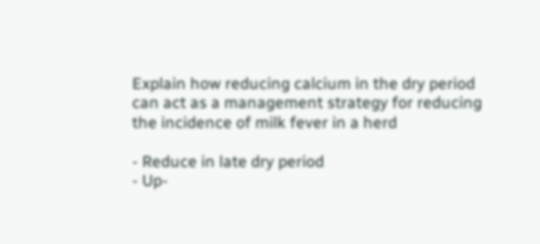Explain how reducing calcium in the dry period can act as a management strategy for reducing the incidence of milk fever in a herd

- Reduce in late dry period
- Up-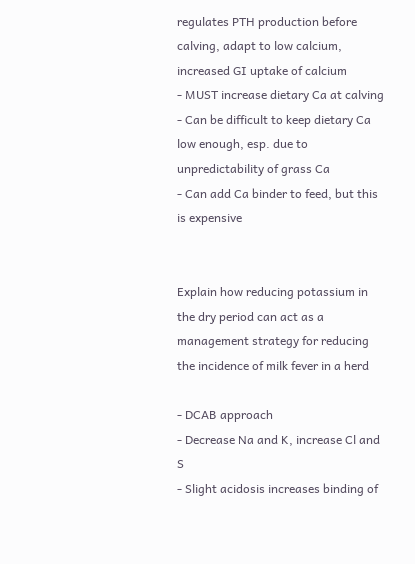regulates PTH production before calving, adapt to low calcium, increased GI uptake of calcium
- MUST increase dietary Ca at calving
- Can be difficult to keep dietary Ca low enough, esp. due to unpredictability of grass Ca
- Can add Ca binder to feed, but this is expensive


Explain how reducing potassium in the dry period can act as a management strategy for reducing the incidence of milk fever in a herd

- DCAB approach
- Decrease Na and K, increase Cl and S
- Slight acidosis increases binding of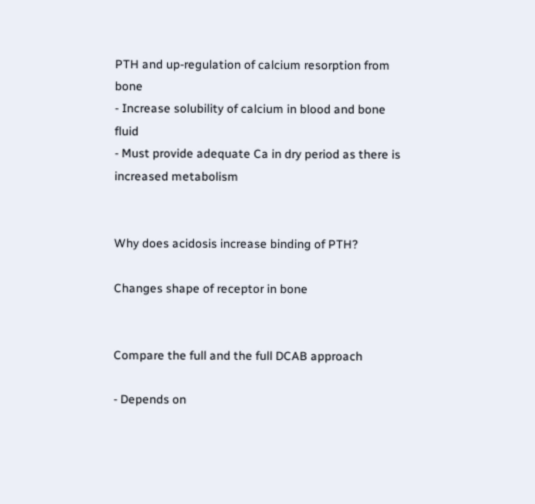PTH and up-regulation of calcium resorption from bone
- Increase solubility of calcium in blood and bone fluid
- Must provide adequate Ca in dry period as there is increased metabolism


Why does acidosis increase binding of PTH?

Changes shape of receptor in bone


Compare the full and the full DCAB approach

- Depends on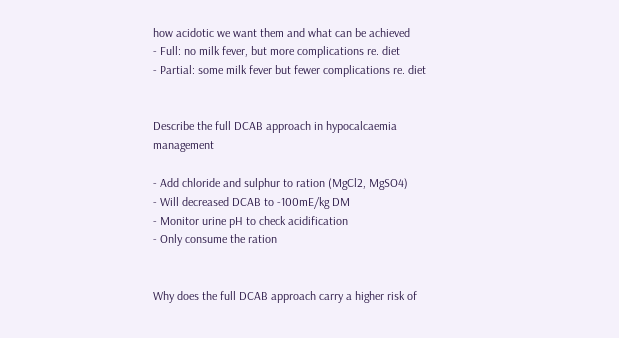how acidotic we want them and what can be achieved
- Full: no milk fever, but more complications re. diet
- Partial: some milk fever but fewer complications re. diet


Describe the full DCAB approach in hypocalcaemia management

- Add chloride and sulphur to ration (MgCl2, MgSO4)
- Will decreased DCAB to -100mE/kg DM
- Monitor urine pH to check acidification
- Only consume the ration


Why does the full DCAB approach carry a higher risk of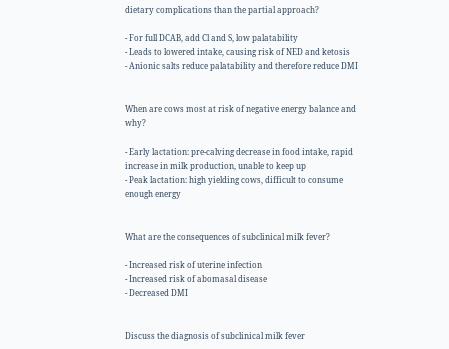dietary complications than the partial approach?

- For full DCAB, add Cl and S, low palatability
- Leads to lowered intake, causing risk of NED and ketosis
- Anionic salts reduce palatability and therefore reduce DMI


When are cows most at risk of negative energy balance and why?

- Early lactation: pre-calving decrease in food intake, rapid increase in milk production, unable to keep up
- Peak lactation: high yielding cows, difficult to consume enough energy


What are the consequences of subclinical milk fever?

- Increased risk of uterine infection
- Increased risk of abomasal disease
- Decreased DMI


Discuss the diagnosis of subclinical milk fever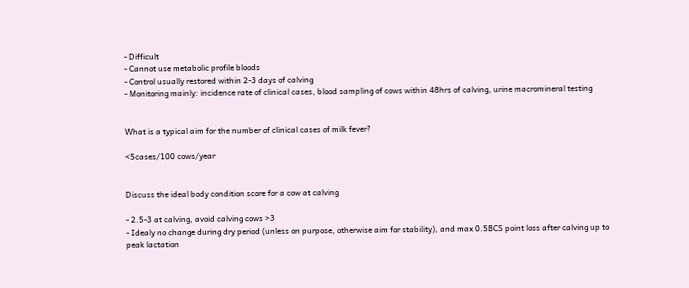- Difficult
- Cannot use metabolic profile bloods
- Control usually restored within 2-3 days of calving
- Monitoring mainly: incidence rate of clinical cases, blood sampling of cows within 48hrs of calving, urine macromineral testing


What is a typical aim for the number of clinical cases of milk fever?

<5cases/100 cows/year


Discuss the ideal body condition score for a cow at calving

- 2.5-3 at calving, avoid calving cows >3
- Idealy no change during dry period (unless on purpose, otherwise aim for stability), and max 0.5BCS point loss after calving up to peak lactation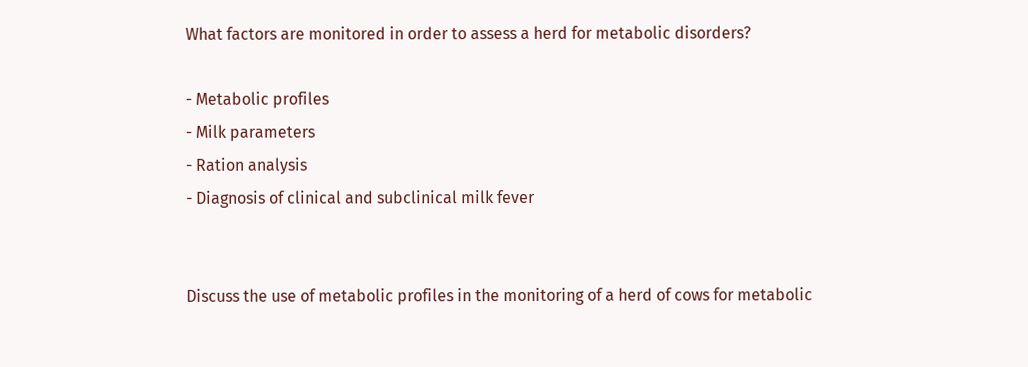What factors are monitored in order to assess a herd for metabolic disorders?

- Metabolic profiles
- Milk parameters
- Ration analysis
- Diagnosis of clinical and subclinical milk fever


Discuss the use of metabolic profiles in the monitoring of a herd of cows for metabolic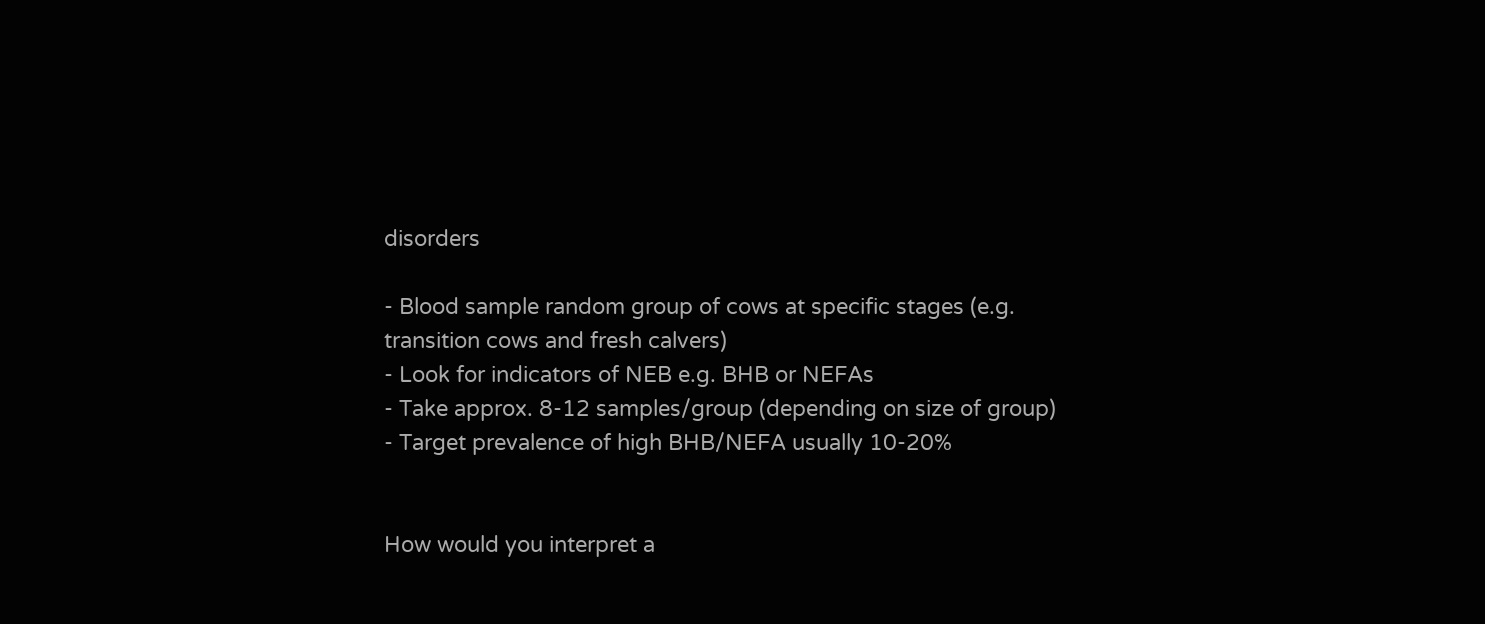disorders

- Blood sample random group of cows at specific stages (e.g. transition cows and fresh calvers)
- Look for indicators of NEB e.g. BHB or NEFAs
- Take approx. 8-12 samples/group (depending on size of group)
- Target prevalence of high BHB/NEFA usually 10-20%


How would you interpret a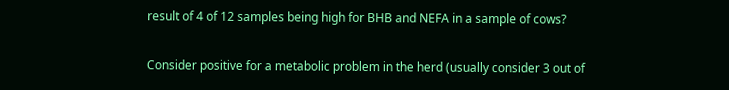result of 4 of 12 samples being high for BHB and NEFA in a sample of cows?

Consider positive for a metabolic problem in the herd (usually consider 3 out of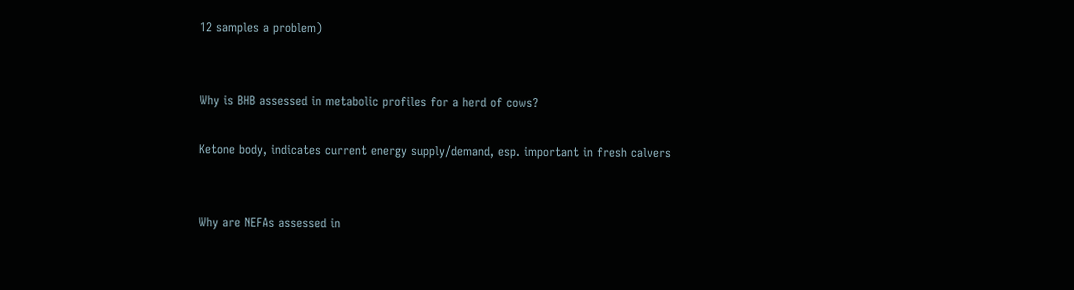12 samples a problem)


Why is BHB assessed in metabolic profiles for a herd of cows?

Ketone body, indicates current energy supply/demand, esp. important in fresh calvers


Why are NEFAs assessed in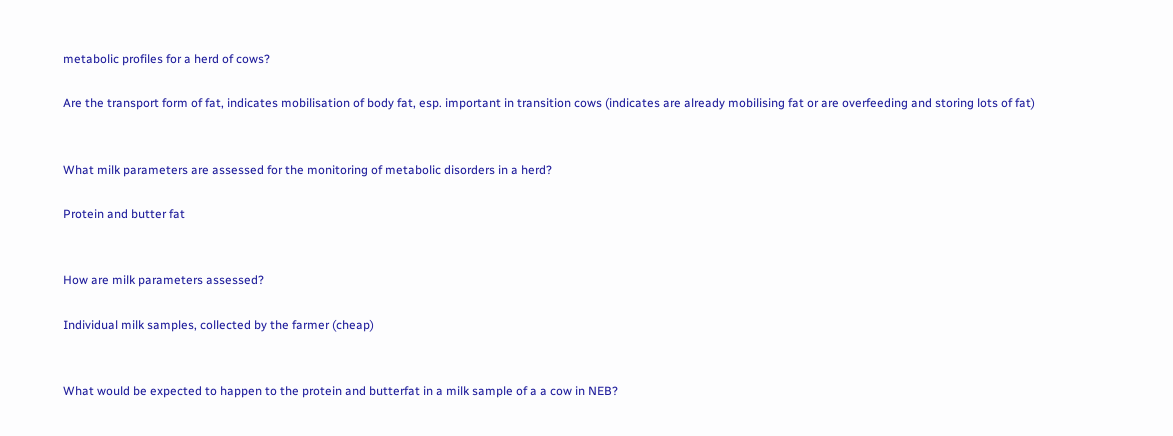metabolic profiles for a herd of cows?

Are the transport form of fat, indicates mobilisation of body fat, esp. important in transition cows (indicates are already mobilising fat or are overfeeding and storing lots of fat)


What milk parameters are assessed for the monitoring of metabolic disorders in a herd?

Protein and butter fat


How are milk parameters assessed?

Individual milk samples, collected by the farmer (cheap)


What would be expected to happen to the protein and butterfat in a milk sample of a a cow in NEB?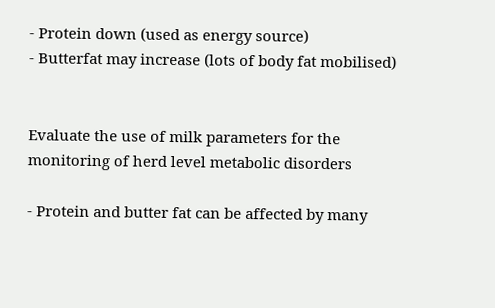- Protein down (used as energy source)
- Butterfat may increase (lots of body fat mobilised)


Evaluate the use of milk parameters for the monitoring of herd level metabolic disorders

- Protein and butter fat can be affected by many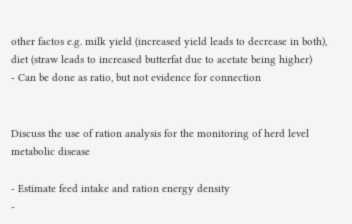other factos e.g. milk yield (increased yield leads to decrease in both), diet (straw leads to increased butterfat due to acetate being higher)
- Can be done as ratio, but not evidence for connection


Discuss the use of ration analysis for the monitoring of herd level metabolic disease

- Estimate feed intake and ration energy density
-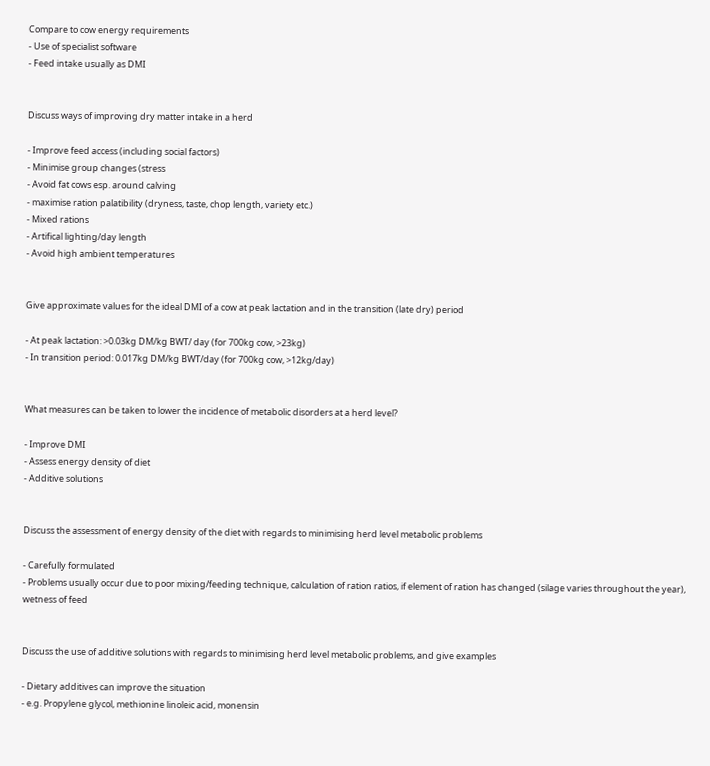Compare to cow energy requirements
- Use of specialist software
- Feed intake usually as DMI


Discuss ways of improving dry matter intake in a herd

- Improve feed access (including social factors)
- Minimise group changes (stress
- Avoid fat cows esp. around calving
- maximise ration palatibility (dryness, taste, chop length, variety etc.)
- Mixed rations
- Artifical lighting/day length
- Avoid high ambient temperatures


Give approximate values for the ideal DMI of a cow at peak lactation and in the transition (late dry) period

- At peak lactation: >0.03kg DM/kg BWT/ day (for 700kg cow, >23kg)
- In transition period: 0.017kg DM/kg BWT/day (for 700kg cow, >12kg/day)


What measures can be taken to lower the incidence of metabolic disorders at a herd level?

- Improve DMI
- Assess energy density of diet
- Additive solutions


Discuss the assessment of energy density of the diet with regards to minimising herd level metabolic problems

- Carefully formulated
- Problems usually occur due to poor mixing/feeding technique, calculation of ration ratios, if element of ration has changed (silage varies throughout the year), wetness of feed


Discuss the use of additive solutions with regards to minimising herd level metabolic problems, and give examples

- Dietary additives can improve the situation
- e.g. Propylene glycol, methionine linoleic acid, monensin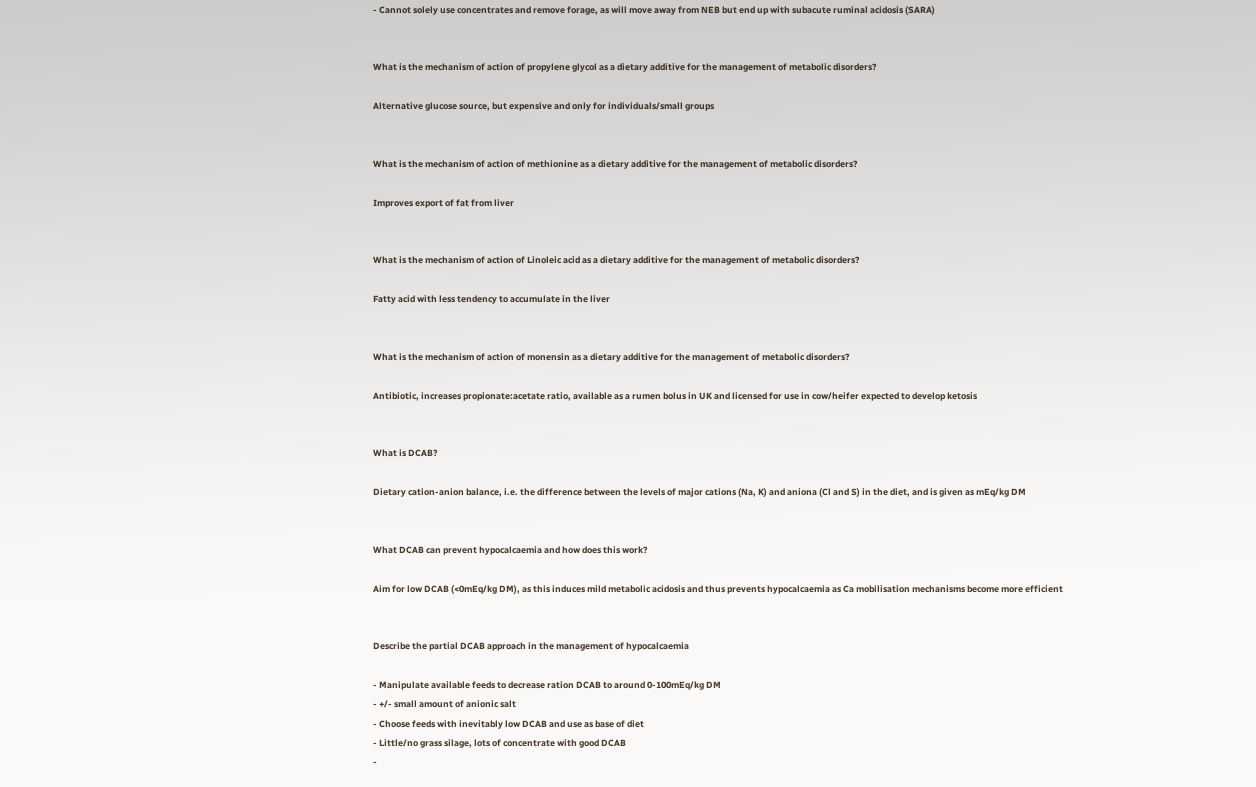- Cannot solely use concentrates and remove forage, as will move away from NEB but end up with subacute ruminal acidosis (SARA)


What is the mechanism of action of propylene glycol as a dietary additive for the management of metabolic disorders?

Alternative glucose source, but expensive and only for individuals/small groups


What is the mechanism of action of methionine as a dietary additive for the management of metabolic disorders?

Improves export of fat from liver


What is the mechanism of action of Linoleic acid as a dietary additive for the management of metabolic disorders?

Fatty acid with less tendency to accumulate in the liver


What is the mechanism of action of monensin as a dietary additive for the management of metabolic disorders?

Antibiotic, increases propionate:acetate ratio, available as a rumen bolus in UK and licensed for use in cow/heifer expected to develop ketosis


What is DCAB?

Dietary cation-anion balance, i.e. the difference between the levels of major cations (Na, K) and aniona (Cl and S) in the diet, and is given as mEq/kg DM


What DCAB can prevent hypocalcaemia and how does this work?

Aim for low DCAB (<0mEq/kg DM), as this induces mild metabolic acidosis and thus prevents hypocalcaemia as Ca mobilisation mechanisms become more efficient


Describe the partial DCAB approach in the management of hypocalcaemia

- Manipulate available feeds to decrease ration DCAB to around 0-100mEq/kg DM
- +/- small amount of anionic salt
- Choose feeds with inevitably low DCAB and use as base of diet
- Little/no grass silage, lots of concentrate with good DCAB
-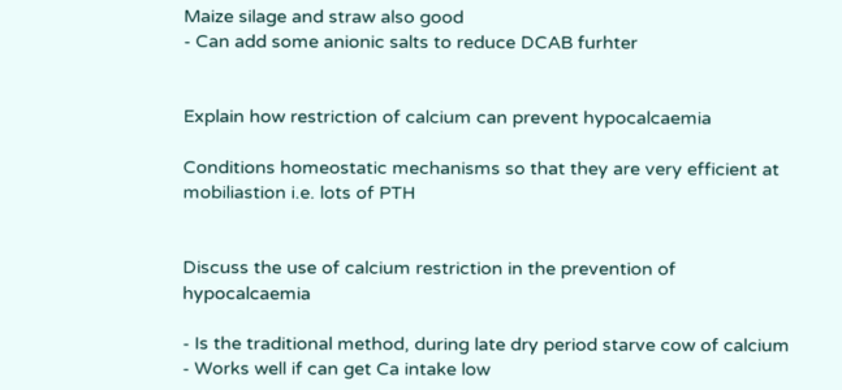Maize silage and straw also good
- Can add some anionic salts to reduce DCAB furhter


Explain how restriction of calcium can prevent hypocalcaemia

Conditions homeostatic mechanisms so that they are very efficient at mobiliastion i.e. lots of PTH


Discuss the use of calcium restriction in the prevention of hypocalcaemia

- Is the traditional method, during late dry period starve cow of calcium
- Works well if can get Ca intake low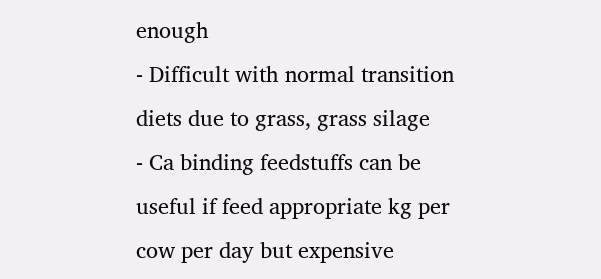enough
- Difficult with normal transition diets due to grass, grass silage
- Ca binding feedstuffs can be useful if feed appropriate kg per cow per day but expensive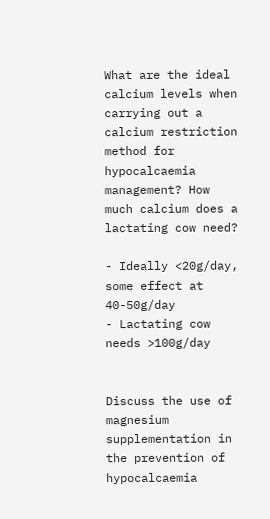What are the ideal calcium levels when carrying out a calcium restriction method for hypocalcaemia management? How much calcium does a lactating cow need?

- Ideally <20g/day, some effect at 40-50g/day
- Lactating cow needs >100g/day


Discuss the use of magnesium supplementation in the prevention of hypocalcaemia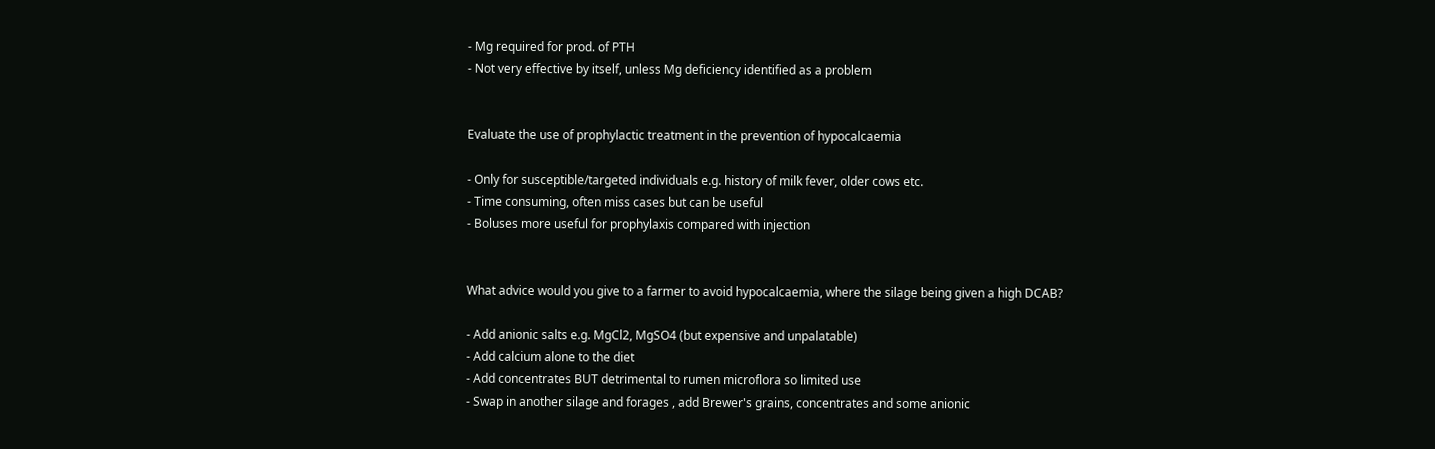- Mg required for prod. of PTH
- Not very effective by itself, unless Mg deficiency identified as a problem


Evaluate the use of prophylactic treatment in the prevention of hypocalcaemia

- Only for susceptible/targeted individuals e.g. history of milk fever, older cows etc.
- Time consuming, often miss cases but can be useful
- Boluses more useful for prophylaxis compared with injection


What advice would you give to a farmer to avoid hypocalcaemia, where the silage being given a high DCAB?

- Add anionic salts e.g. MgCl2, MgSO4 (but expensive and unpalatable)
- Add calcium alone to the diet
- Add concentrates BUT detrimental to rumen microflora so limited use
- Swap in another silage and forages , add Brewer's grains, concentrates and some anionic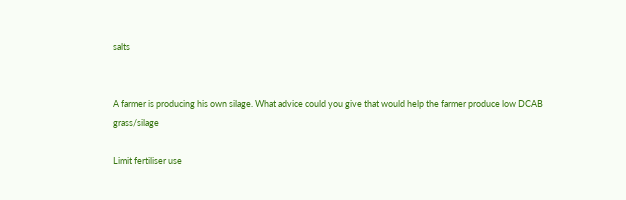salts


A farmer is producing his own silage. What advice could you give that would help the farmer produce low DCAB grass/silage

Limit fertiliser use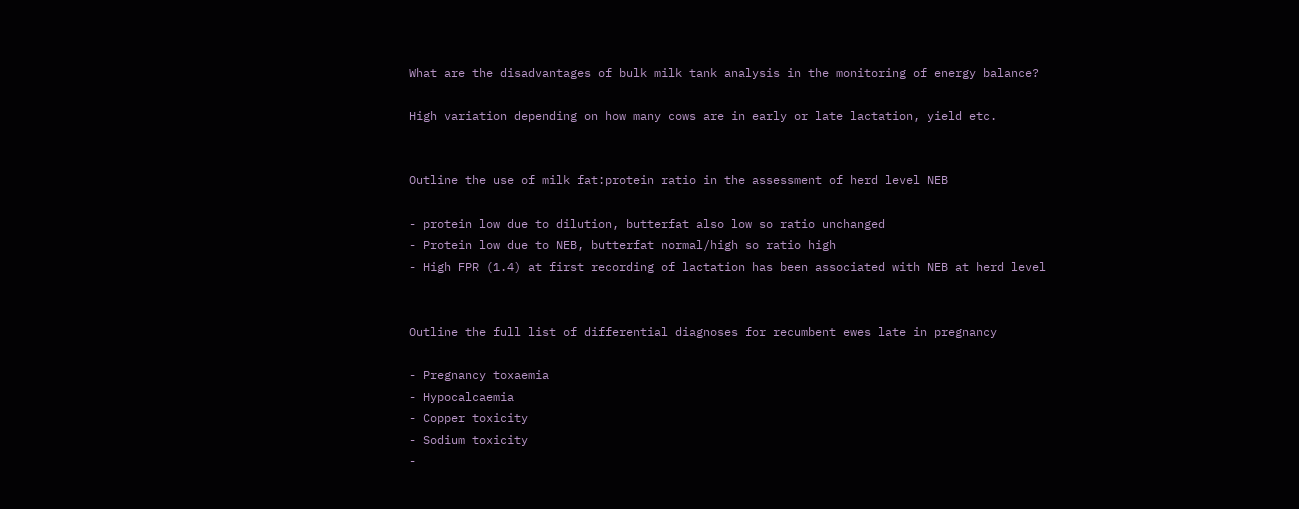What are the disadvantages of bulk milk tank analysis in the monitoring of energy balance?

High variation depending on how many cows are in early or late lactation, yield etc.


Outline the use of milk fat:protein ratio in the assessment of herd level NEB

- protein low due to dilution, butterfat also low so ratio unchanged
- Protein low due to NEB, butterfat normal/high so ratio high
- High FPR (1.4) at first recording of lactation has been associated with NEB at herd level


Outline the full list of differential diagnoses for recumbent ewes late in pregnancy

- Pregnancy toxaemia
- Hypocalcaemia
- Copper toxicity
- Sodium toxicity
-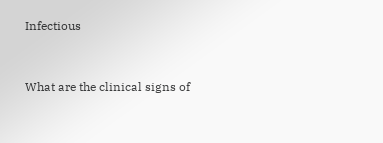Infectious


What are the clinical signs of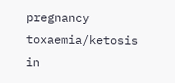pregnancy toxaemia/ketosis in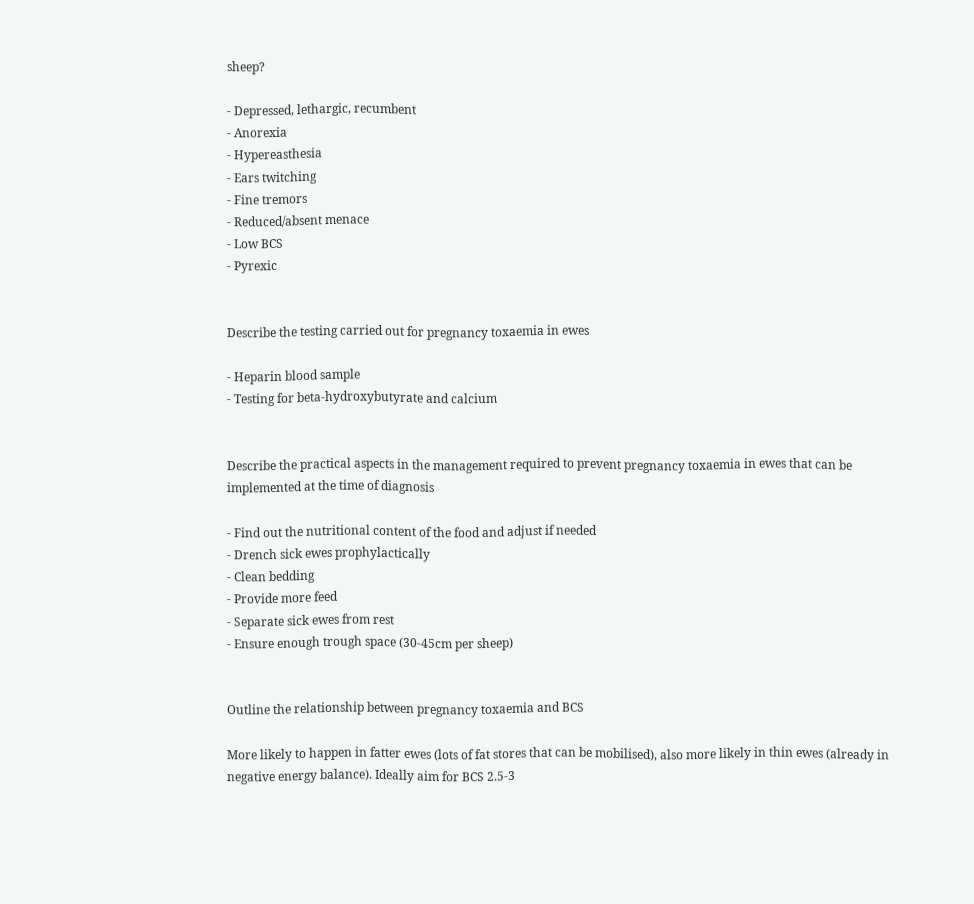sheep?

- Depressed, lethargic, recumbent
- Anorexia
- Hypereasthesia
- Ears twitching
- Fine tremors
- Reduced/absent menace
- Low BCS
- Pyrexic


Describe the testing carried out for pregnancy toxaemia in ewes

- Heparin blood sample
- Testing for beta-hydroxybutyrate and calcium


Describe the practical aspects in the management required to prevent pregnancy toxaemia in ewes that can be implemented at the time of diagnosis

- Find out the nutritional content of the food and adjust if needed
- Drench sick ewes prophylactically
- Clean bedding
- Provide more feed
- Separate sick ewes from rest
- Ensure enough trough space (30-45cm per sheep)


Outline the relationship between pregnancy toxaemia and BCS

More likely to happen in fatter ewes (lots of fat stores that can be mobilised), also more likely in thin ewes (already in negative energy balance). Ideally aim for BCS 2.5-3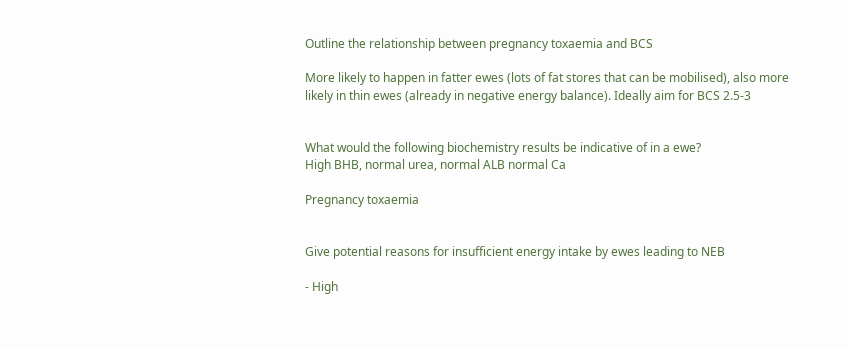Outline the relationship between pregnancy toxaemia and BCS

More likely to happen in fatter ewes (lots of fat stores that can be mobilised), also more likely in thin ewes (already in negative energy balance). Ideally aim for BCS 2.5-3


What would the following biochemistry results be indicative of in a ewe?
High BHB, normal urea, normal ALB normal Ca

Pregnancy toxaemia


Give potential reasons for insufficient energy intake by ewes leading to NEB

- High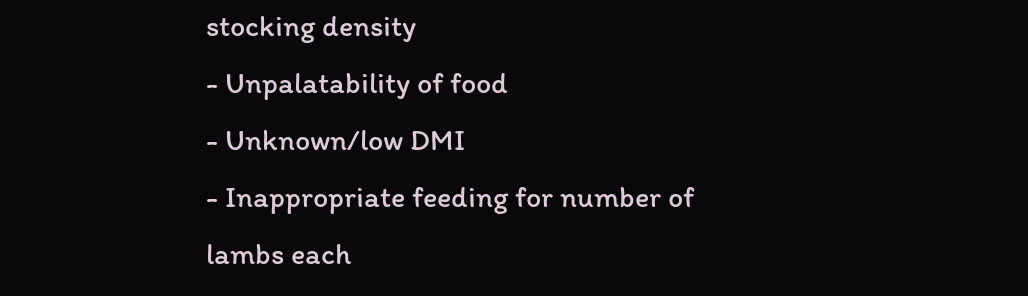stocking density
- Unpalatability of food
- Unknown/low DMI
- Inappropriate feeding for number of lambs each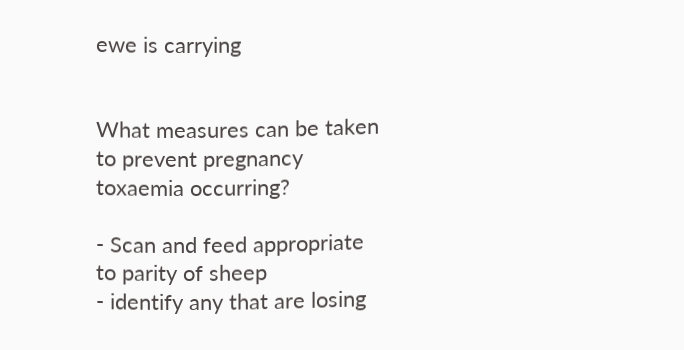ewe is carrying


What measures can be taken to prevent pregnancy toxaemia occurring?

- Scan and feed appropriate to parity of sheep
- identify any that are losing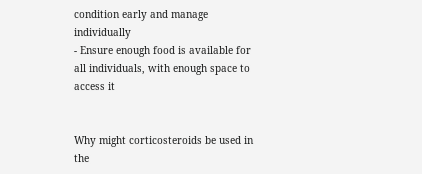condition early and manage individually
- Ensure enough food is available for all individuals, with enough space to access it


Why might corticosteroids be used in the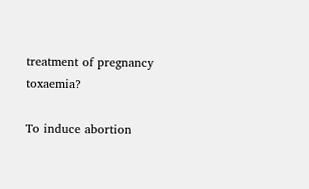treatment of pregnancy toxaemia?

To induce abortion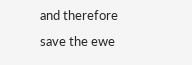and therefore save the ewe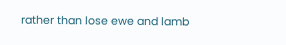rather than lose ewe and lamb